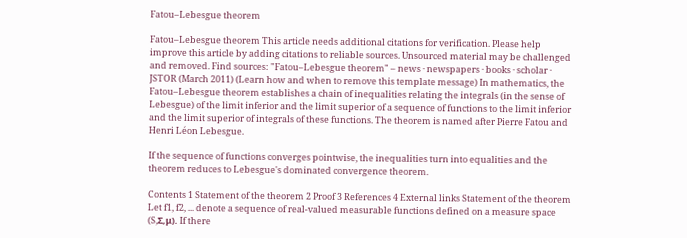Fatou–Lebesgue theorem

Fatou–Lebesgue theorem This article needs additional citations for verification. Please help improve this article by adding citations to reliable sources. Unsourced material may be challenged and removed. Find sources: "Fatou–Lebesgue theorem" – news · newspapers · books · scholar · JSTOR (March 2011) (Learn how and when to remove this template message) In mathematics, the Fatou–Lebesgue theorem establishes a chain of inequalities relating the integrals (in the sense of Lebesgue) of the limit inferior and the limit superior of a sequence of functions to the limit inferior and the limit superior of integrals of these functions. The theorem is named after Pierre Fatou and Henri Léon Lebesgue.

If the sequence of functions converges pointwise, the inequalities turn into equalities and the theorem reduces to Lebesgue's dominated convergence theorem.

Contents 1 Statement of the theorem 2 Proof 3 References 4 External links Statement of the theorem Let f1, f2, ... denote a sequence of real-valued measurable functions defined on a measure space (S,Σ,μ). If there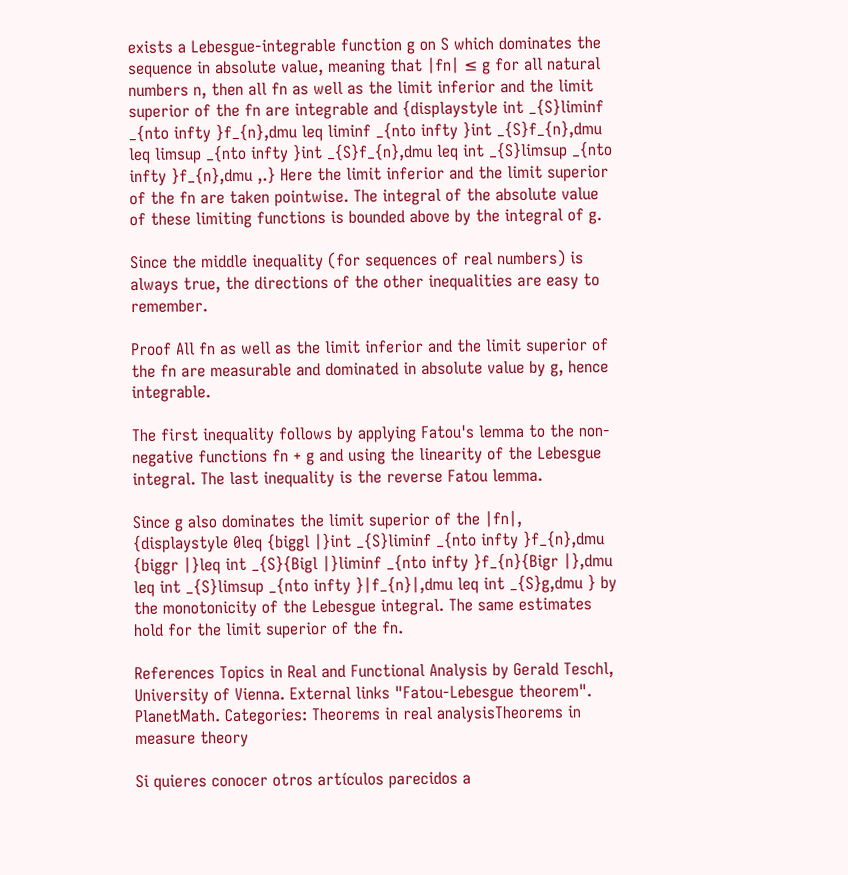exists a Lebesgue-integrable function g on S which dominates the sequence in absolute value, meaning that |fn| ≤ g for all natural numbers n, then all fn as well as the limit inferior and the limit superior of the fn are integrable and {displaystyle int _{S}liminf _{nto infty }f_{n},dmu leq liminf _{nto infty }int _{S}f_{n},dmu leq limsup _{nto infty }int _{S}f_{n},dmu leq int _{S}limsup _{nto infty }f_{n},dmu ,.} Here the limit inferior and the limit superior of the fn are taken pointwise. The integral of the absolute value of these limiting functions is bounded above by the integral of g.

Since the middle inequality (for sequences of real numbers) is always true, the directions of the other inequalities are easy to remember.

Proof All fn as well as the limit inferior and the limit superior of the fn are measurable and dominated in absolute value by g, hence integrable.

The first inequality follows by applying Fatou's lemma to the non-negative functions fn + g and using the linearity of the Lebesgue integral. The last inequality is the reverse Fatou lemma.

Since g also dominates the limit superior of the |fn|, {displaystyle 0leq {biggl |}int _{S}liminf _{nto infty }f_{n},dmu {biggr |}leq int _{S}{Bigl |}liminf _{nto infty }f_{n}{Bigr |},dmu leq int _{S}limsup _{nto infty }|f_{n}|,dmu leq int _{S}g,dmu } by the monotonicity of the Lebesgue integral. The same estimates hold for the limit superior of the fn.

References Topics in Real and Functional Analysis by Gerald Teschl, University of Vienna. External links "Fatou-Lebesgue theorem". PlanetMath. Categories: Theorems in real analysisTheorems in measure theory

Si quieres conocer otros artículos parecidos a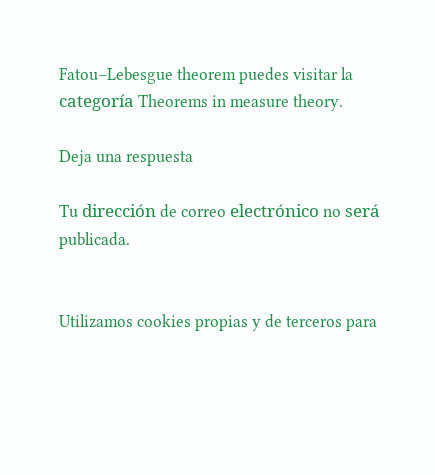Fatou–Lebesgue theorem puedes visitar la categoría Theorems in measure theory.

Deja una respuesta

Tu dirección de correo electrónico no será publicada.


Utilizamos cookies propias y de terceros para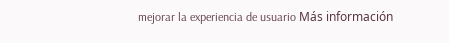mejorar la experiencia de usuario Más información